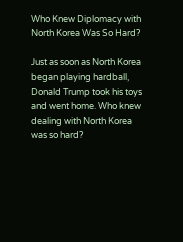Who Knew Diplomacy with North Korea Was So Hard?

Just as soon as North Korea began playing hardball, Donald Trump took his toys and went home. Who knew dealing with North Korea was so hard?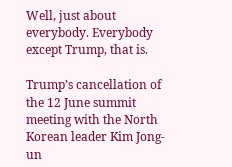Well, just about everybody. Everybody except Trump, that is.

Trump’s cancellation of the 12 June summit meeting with the North Korean leader Kim Jong-un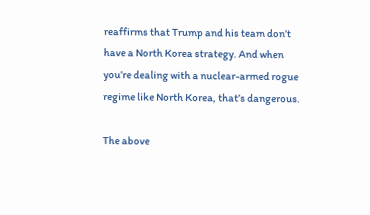reaffirms that Trump and his team don’t have a North Korea strategy. And when you’re dealing with a nuclear-armed rogue regime like North Korea, that’s dangerous.

The above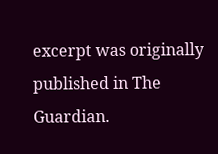excerpt was originally published in The Guardian.